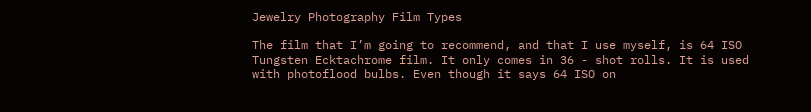Jewelry Photography Film Types

The film that I’m going to recommend, and that I use myself, is 64 ISO Tungsten Ecktachrome film. It only comes in 36 - shot rolls. It is used with photoflood bulbs. Even though it says 64 ISO on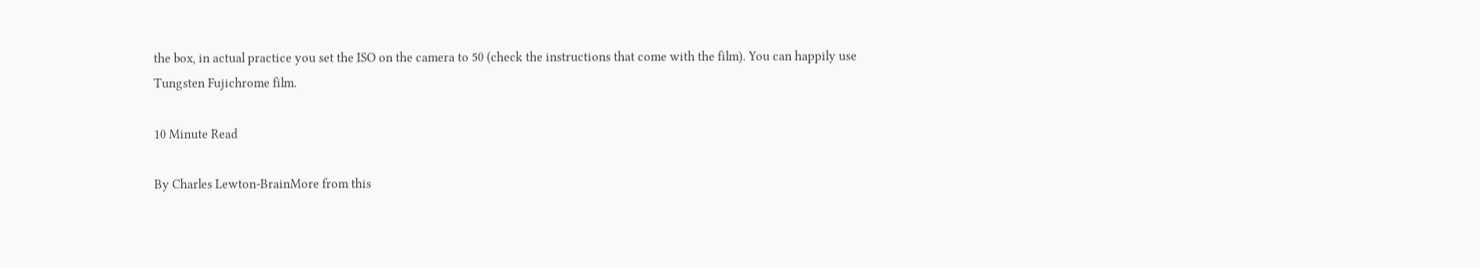the box, in actual practice you set the ISO on the camera to 50 (check the instructions that come with the film). You can happily use Tungsten Fujichrome film.

10 Minute Read

By Charles Lewton-BrainMore from this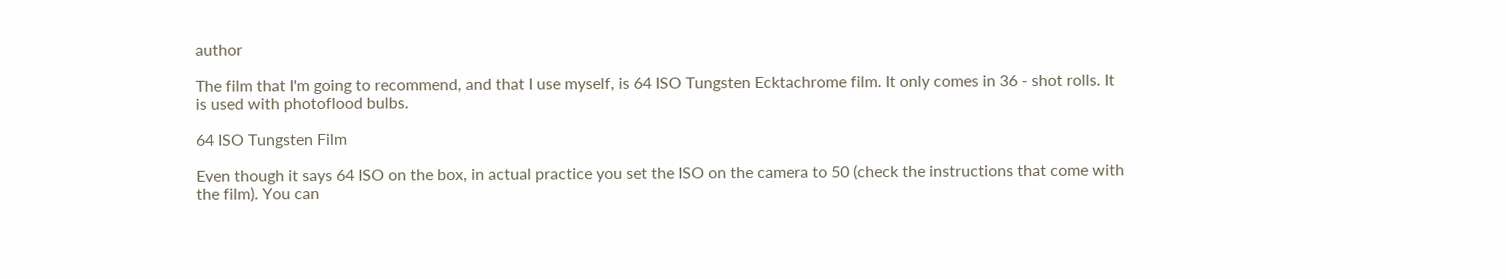author

The film that I'm going to recommend, and that I use myself, is 64 ISO Tungsten Ecktachrome film. It only comes in 36 - shot rolls. It is used with photoflood bulbs.

64 ISO Tungsten Film

Even though it says 64 ISO on the box, in actual practice you set the ISO on the camera to 50 (check the instructions that come with the film). You can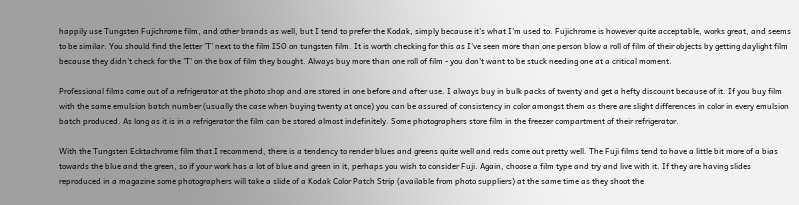happily use Tungsten Fujichrome film, and other brands as well, but I tend to prefer the Kodak, simply because it's what I'm used to. Fujichrome is however quite acceptable, works great, and seems to be similar. You should find the letter 'T' next to the film ISO on tungsten film. It is worth checking for this as I've seen more than one person blow a roll of film of their objects by getting daylight film because they didn't check for the 'T' on the box of film they bought. Always buy more than one roll of film - you don't want to be stuck needing one at a critical moment.

Professional films come out of a refrigerator at the photo shop and are stored in one before and after use. I always buy in bulk packs of twenty and get a hefty discount because of it. If you buy film with the same emulsion batch number (usually the case when buying twenty at once) you can be assured of consistency in color amongst them as there are slight differences in color in every emulsion batch produced. As long as it is in a refrigerator the film can be stored almost indefinitely. Some photographers store film in the freezer compartment of their refrigerator.

With the Tungsten Ecktachrome film that I recommend, there is a tendency to render blues and greens quite well and reds come out pretty well. The Fuji films tend to have a little bit more of a bias towards the blue and the green, so if your work has a lot of blue and green in it, perhaps you wish to consider Fuji. Again, choose a film type and try and live with it. If they are having slides reproduced in a magazine some photographers will take a slide of a Kodak Color Patch Strip (available from photo suppliers) at the same time as they shoot the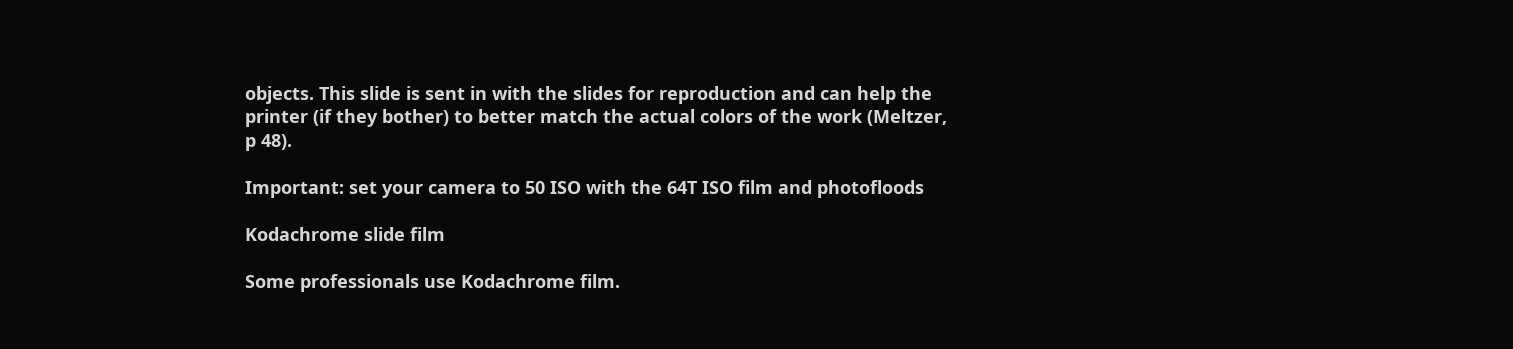objects. This slide is sent in with the slides for reproduction and can help the printer (if they bother) to better match the actual colors of the work (Meltzer, p 48).

Important: set your camera to 50 ISO with the 64T ISO film and photofloods

Kodachrome slide film

Some professionals use Kodachrome film.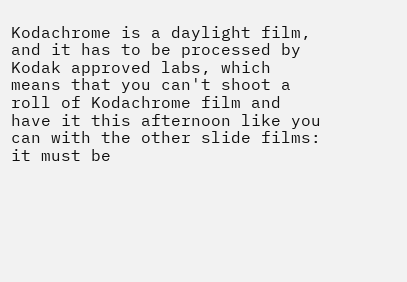Kodachrome is a daylight film, and it has to be processed by Kodak approved labs, which means that you can't shoot a roll of Kodachrome film and have it this afternoon like you can with the other slide films: it must be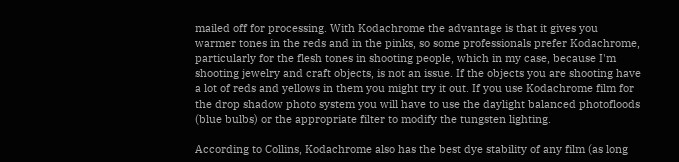mailed off for processing. With Kodachrome the advantage is that it gives you warmer tones in the reds and in the pinks, so some professionals prefer Kodachrome, particularly for the flesh tones in shooting people, which in my case, because I'm shooting jewelry and craft objects, is not an issue. If the objects you are shooting have a lot of reds and yellows in them you might try it out. If you use Kodachrome film for the drop shadow photo system you will have to use the daylight balanced photofloods (blue bulbs) or the appropriate filter to modify the tungsten lighting.

According to Collins, Kodachrome also has the best dye stability of any film (as long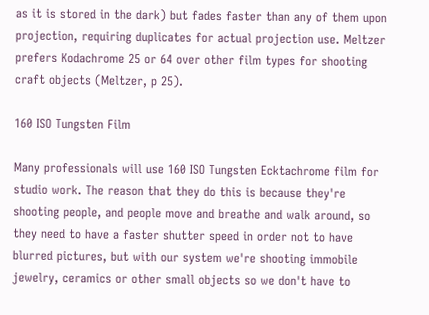as it is stored in the dark) but fades faster than any of them upon projection, requiring duplicates for actual projection use. Meltzer prefers Kodachrome 25 or 64 over other film types for shooting craft objects (Meltzer, p 25).

160 ISO Tungsten Film

Many professionals will use 160 ISO Tungsten Ecktachrome film for studio work. The reason that they do this is because they're shooting people, and people move and breathe and walk around, so they need to have a faster shutter speed in order not to have blurred pictures, but with our system we're shooting immobile jewelry, ceramics or other small objects so we don't have to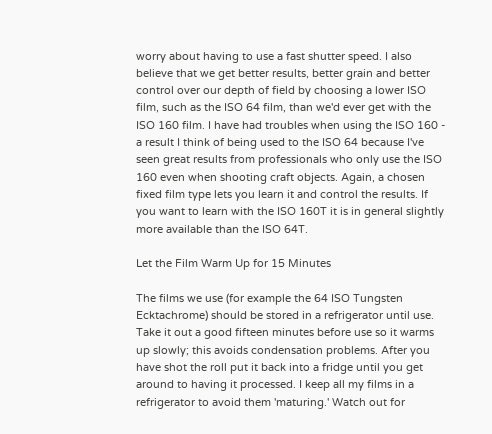worry about having to use a fast shutter speed. I also believe that we get better results, better grain and better control over our depth of field by choosing a lower ISO film, such as the ISO 64 film, than we'd ever get with the ISO 160 film. I have had troubles when using the ISO 160 - a result I think of being used to the ISO 64 because I've seen great results from professionals who only use the ISO 160 even when shooting craft objects. Again, a chosen fixed film type lets you learn it and control the results. If you want to learn with the ISO 160T it is in general slightly more available than the ISO 64T.

Let the Film Warm Up for 15 Minutes

The films we use (for example the 64 ISO Tungsten Ecktachrome) should be stored in a refrigerator until use. Take it out a good fifteen minutes before use so it warms up slowly; this avoids condensation problems. After you have shot the roll put it back into a fridge until you get around to having it processed. I keep all my films in a refrigerator to avoid them 'maturing.' Watch out for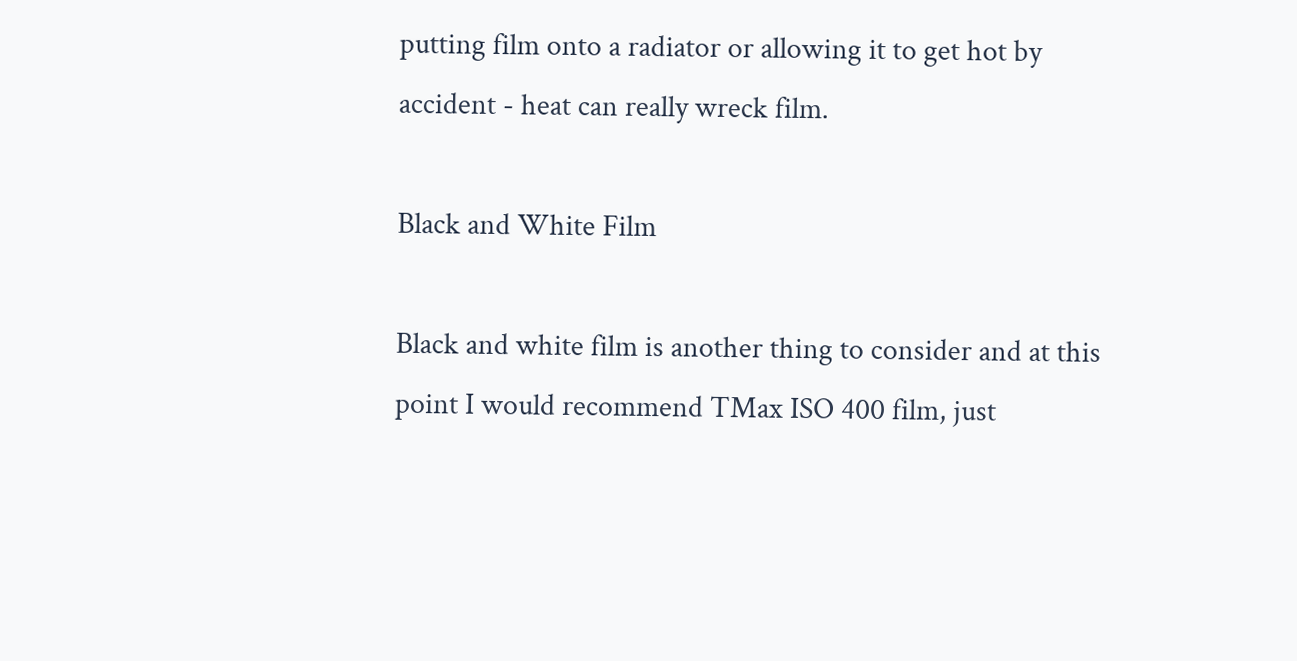putting film onto a radiator or allowing it to get hot by accident - heat can really wreck film.

Black and White Film

Black and white film is another thing to consider and at this point I would recommend TMax ISO 400 film, just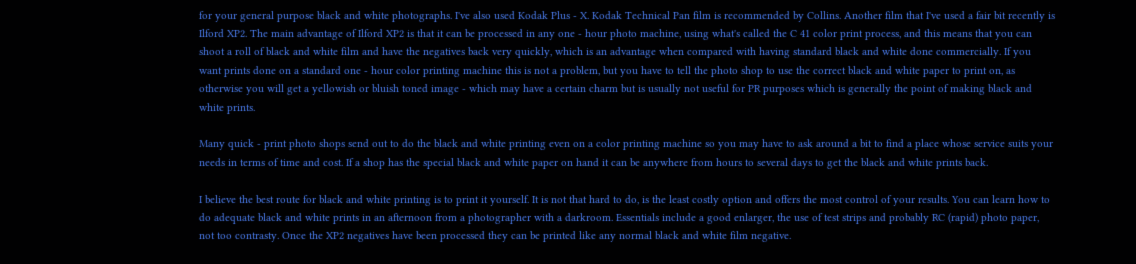for your general purpose black and white photographs. I've also used Kodak Plus - X. Kodak Technical Pan film is recommended by Collins. Another film that I've used a fair bit recently is Ilford XP2. The main advantage of Ilford XP2 is that it can be processed in any one - hour photo machine, using what's called the C 41 color print process, and this means that you can shoot a roll of black and white film and have the negatives back very quickly, which is an advantage when compared with having standard black and white done commercially. If you want prints done on a standard one - hour color printing machine this is not a problem, but you have to tell the photo shop to use the correct black and white paper to print on, as otherwise you will get a yellowish or bluish toned image - which may have a certain charm but is usually not useful for PR purposes which is generally the point of making black and white prints.

Many quick - print photo shops send out to do the black and white printing even on a color printing machine so you may have to ask around a bit to find a place whose service suits your needs in terms of time and cost. If a shop has the special black and white paper on hand it can be anywhere from hours to several days to get the black and white prints back.

I believe the best route for black and white printing is to print it yourself. It is not that hard to do, is the least costly option and offers the most control of your results. You can learn how to do adequate black and white prints in an afternoon from a photographer with a darkroom. Essentials include a good enlarger, the use of test strips and probably RC (rapid) photo paper, not too contrasty. Once the XP2 negatives have been processed they can be printed like any normal black and white film negative.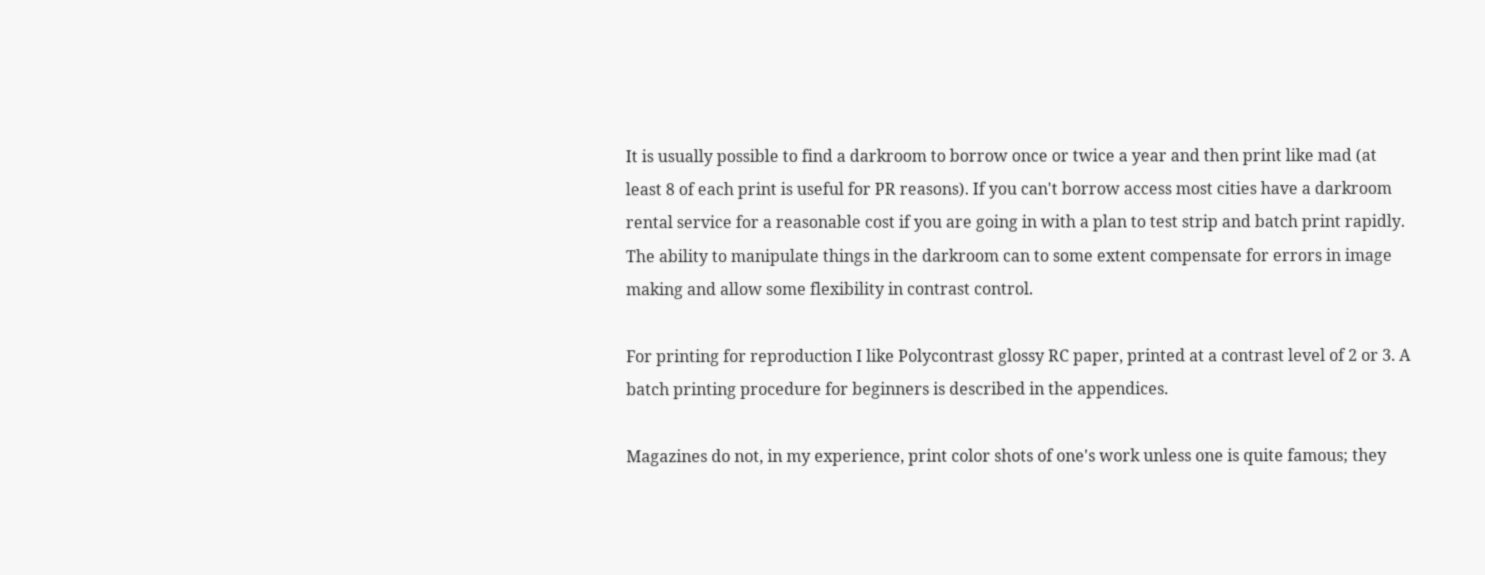It is usually possible to find a darkroom to borrow once or twice a year and then print like mad (at least 8 of each print is useful for PR reasons). If you can't borrow access most cities have a darkroom rental service for a reasonable cost if you are going in with a plan to test strip and batch print rapidly. The ability to manipulate things in the darkroom can to some extent compensate for errors in image making and allow some flexibility in contrast control.

For printing for reproduction I like Polycontrast glossy RC paper, printed at a contrast level of 2 or 3. A batch printing procedure for beginners is described in the appendices.

Magazines do not, in my experience, print color shots of one's work unless one is quite famous; they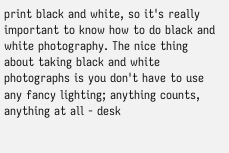print black and white, so it's really important to know how to do black and white photography. The nice thing about taking black and white photographs is you don't have to use any fancy lighting; anything counts, anything at all - desk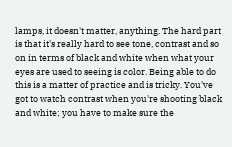lamps, it doesn't matter, anything. The hard part is that it's really hard to see tone, contrast and so on in terms of black and white when what your eyes are used to seeing is color. Being able to do this is a matter of practice and is tricky. You've got to watch contrast when you're shooting black and white; you have to make sure the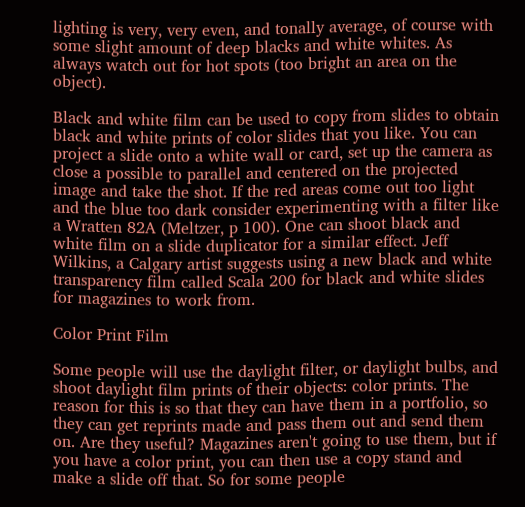lighting is very, very even, and tonally average, of course with some slight amount of deep blacks and white whites. As always watch out for hot spots (too bright an area on the object).

Black and white film can be used to copy from slides to obtain black and white prints of color slides that you like. You can project a slide onto a white wall or card, set up the camera as close a possible to parallel and centered on the projected image and take the shot. If the red areas come out too light and the blue too dark consider experimenting with a filter like a Wratten 82A (Meltzer, p 100). One can shoot black and white film on a slide duplicator for a similar effect. Jeff Wilkins, a Calgary artist suggests using a new black and white transparency film called Scala 200 for black and white slides for magazines to work from.

Color Print Film

Some people will use the daylight filter, or daylight bulbs, and shoot daylight film prints of their objects: color prints. The reason for this is so that they can have them in a portfolio, so they can get reprints made and pass them out and send them on. Are they useful? Magazines aren't going to use them, but if you have a color print, you can then use a copy stand and make a slide off that. So for some people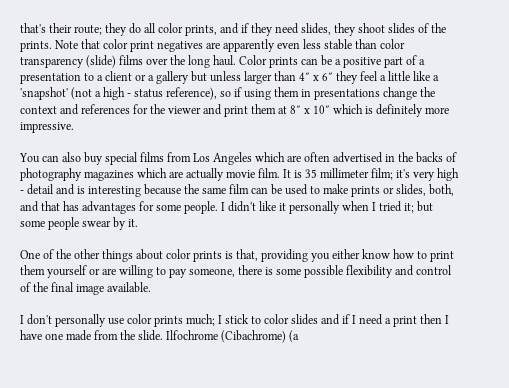that's their route; they do all color prints, and if they need slides, they shoot slides of the prints. Note that color print negatives are apparently even less stable than color transparency (slide) films over the long haul. Color prints can be a positive part of a presentation to a client or a gallery but unless larger than 4″ x 6″ they feel a little like a 'snapshot' (not a high - status reference), so if using them in presentations change the context and references for the viewer and print them at 8″ x 10″ which is definitely more impressive.

You can also buy special films from Los Angeles which are often advertised in the backs of photography magazines which are actually movie film. It is 35 millimeter film; it's very high - detail and is interesting because the same film can be used to make prints or slides, both, and that has advantages for some people. I didn't like it personally when I tried it; but some people swear by it.

One of the other things about color prints is that, providing you either know how to print them yourself or are willing to pay someone, there is some possible flexibility and control of the final image available.

I don't personally use color prints much; I stick to color slides and if I need a print then I have one made from the slide. Ilfochrome (Cibachrome) (a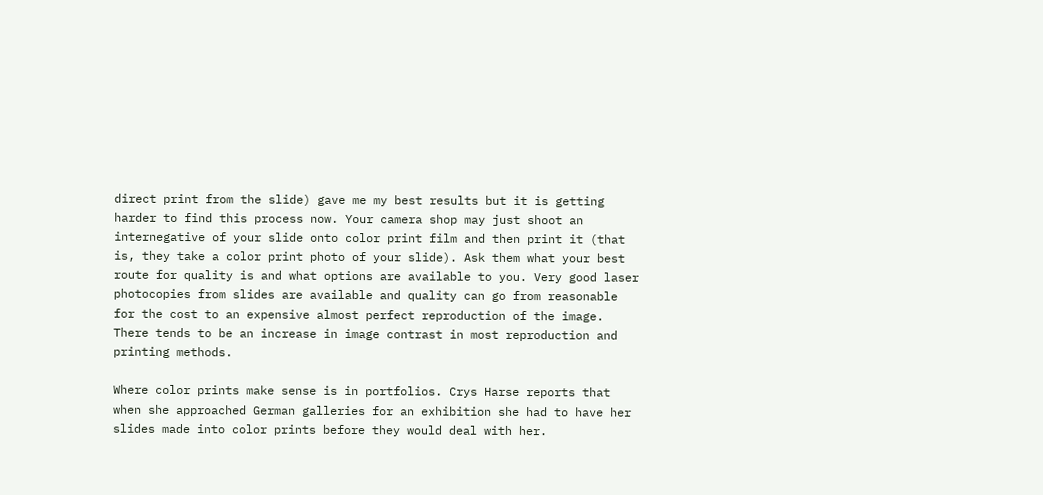direct print from the slide) gave me my best results but it is getting harder to find this process now. Your camera shop may just shoot an internegative of your slide onto color print film and then print it (that is, they take a color print photo of your slide). Ask them what your best route for quality is and what options are available to you. Very good laser photocopies from slides are available and quality can go from reasonable for the cost to an expensive almost perfect reproduction of the image. There tends to be an increase in image contrast in most reproduction and printing methods.

Where color prints make sense is in portfolios. Crys Harse reports that when she approached German galleries for an exhibition she had to have her slides made into color prints before they would deal with her.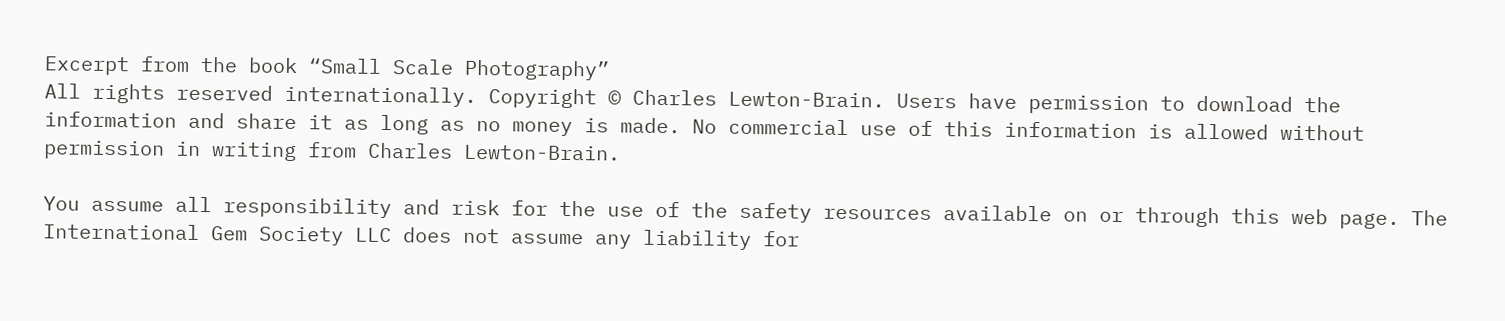Excerpt from the book “Small Scale Photography”
All rights reserved internationally. Copyright © Charles Lewton-Brain. Users have permission to download the information and share it as long as no money is made. No commercial use of this information is allowed without permission in writing from Charles Lewton-Brain.

You assume all responsibility and risk for the use of the safety resources available on or through this web page. The International Gem Society LLC does not assume any liability for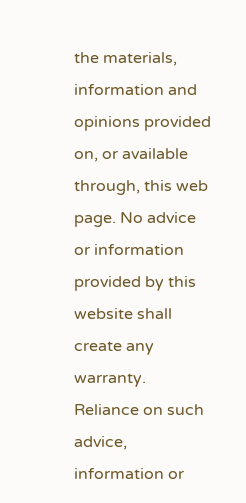the materials, information and opinions provided on, or available through, this web page. No advice or information provided by this website shall create any warranty. Reliance on such advice, information or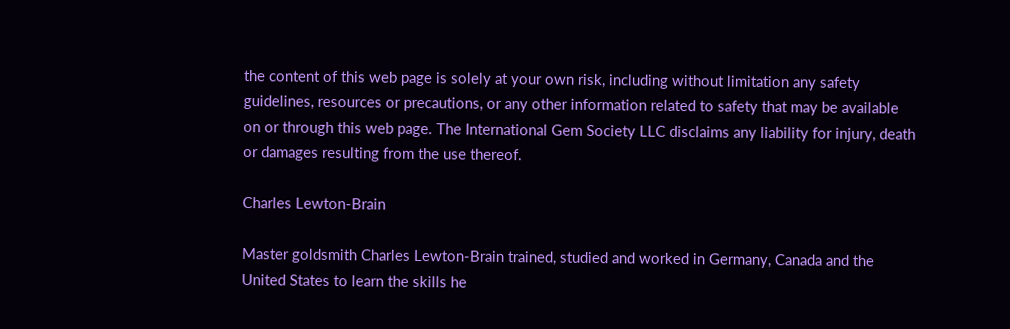the content of this web page is solely at your own risk, including without limitation any safety guidelines, resources or precautions, or any other information related to safety that may be available on or through this web page. The International Gem Society LLC disclaims any liability for injury, death or damages resulting from the use thereof.

Charles Lewton-Brain

Master goldsmith Charles Lewton-Brain trained, studied and worked in Germany, Canada and the United States to learn the skills he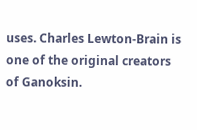uses. Charles Lewton-Brain is one of the original creators of Ganoksin.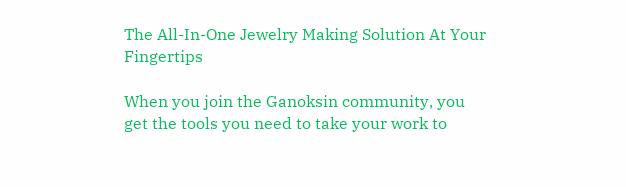The All-In-One Jewelry Making Solution At Your Fingertips

When you join the Ganoksin community, you get the tools you need to take your work to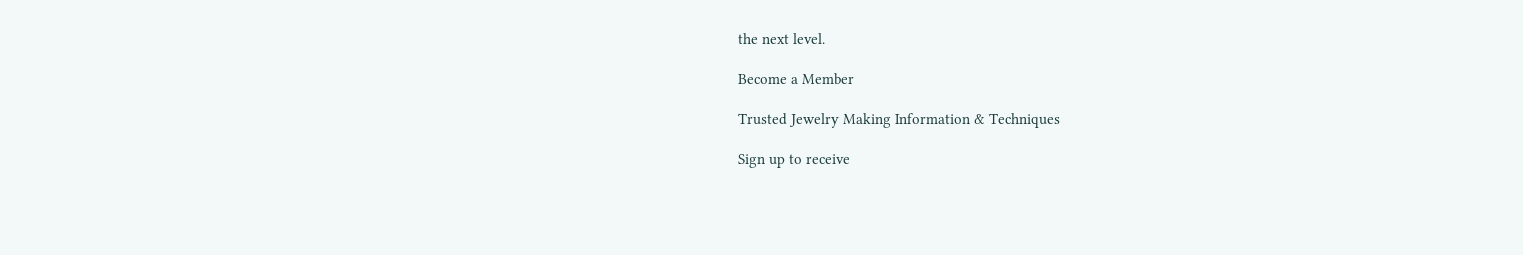the next level.

Become a Member

Trusted Jewelry Making Information & Techniques

Sign up to receive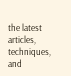the latest articles, techniques, and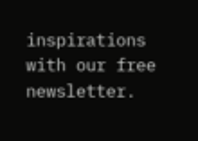inspirations with our free newsletter.